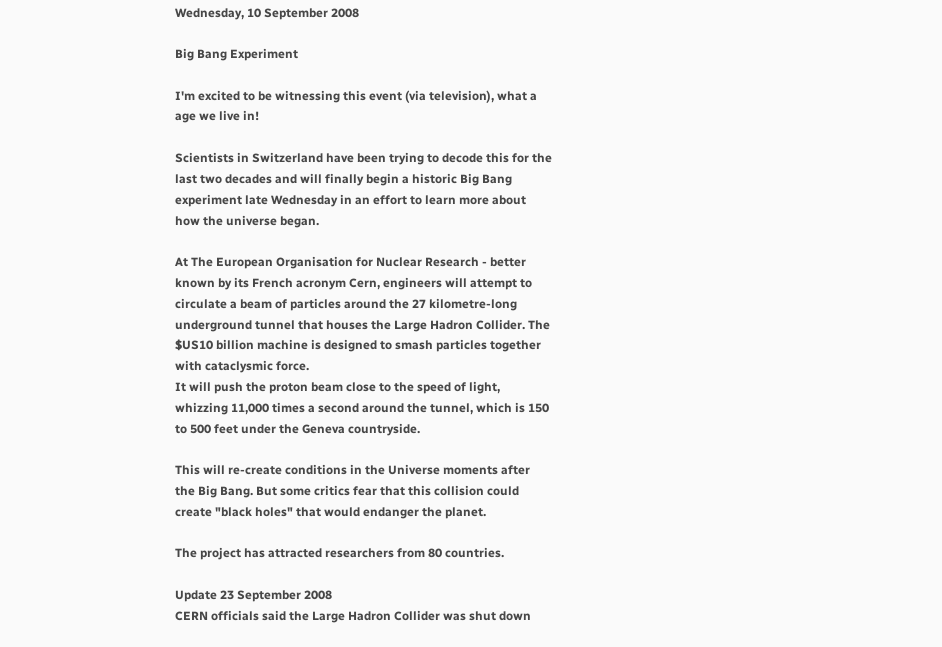Wednesday, 10 September 2008

Big Bang Experiment

I'm excited to be witnessing this event (via television), what a age we live in!

Scientists in Switzerland have been trying to decode this for the last two decades and will finally begin a historic Big Bang experiment late Wednesday in an effort to learn more about how the universe began.

At The European Organisation for Nuclear Research - better known by its French acronym Cern, engineers will attempt to circulate a beam of particles around the 27 kilometre-long underground tunnel that houses the Large Hadron Collider. The $US10 billion machine is designed to smash particles together with cataclysmic force.
It will push the proton beam close to the speed of light, whizzing 11,000 times a second around the tunnel, which is 150 to 500 feet under the Geneva countryside.

This will re-create conditions in the Universe moments after the Big Bang. But some critics fear that this collision could create "black holes" that would endanger the planet.

The project has attracted researchers from 80 countries.

Update 23 September 2008
CERN officials said the Large Hadron Collider was shut down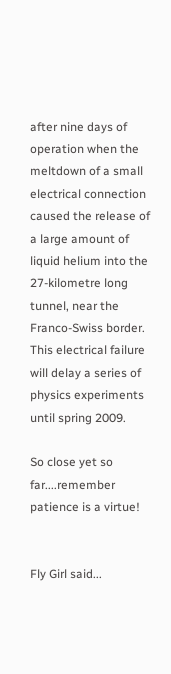after nine days of operation when the meltdown of a small electrical connection caused the release of a large amount of liquid helium into the 27-kilometre long tunnel, near the Franco-Swiss border. This electrical failure will delay a series of physics experiments until spring 2009.

So close yet so far....remember patience is a virtue!


Fly Girl said...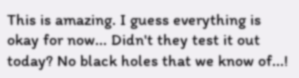This is amazing. I guess everything is okay for now... Didn't they test it out today? No black holes that we know of...!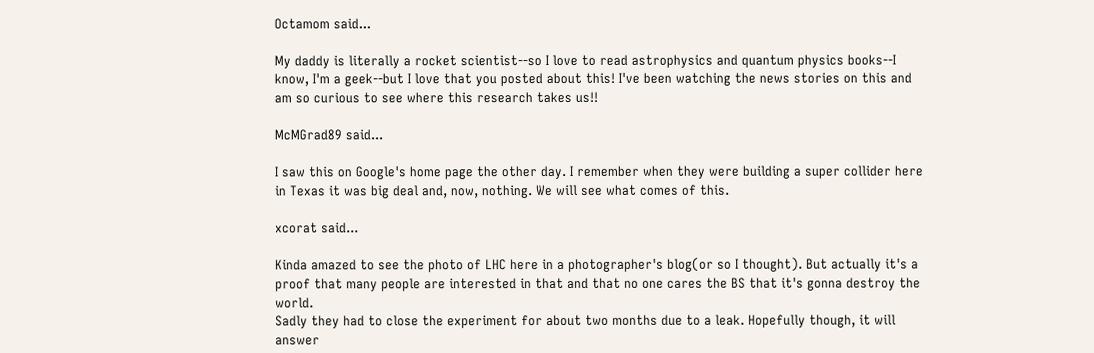Octamom said...

My daddy is literally a rocket scientist--so I love to read astrophysics and quantum physics books--I know, I'm a geek--but I love that you posted about this! I've been watching the news stories on this and am so curious to see where this research takes us!!

McMGrad89 said...

I saw this on Google's home page the other day. I remember when they were building a super collider here in Texas it was big deal and, now, nothing. We will see what comes of this.

xcorat said...

Kinda amazed to see the photo of LHC here in a photographer's blog(or so I thought). But actually it's a proof that many people are interested in that and that no one cares the BS that it's gonna destroy the world.
Sadly they had to close the experiment for about two months due to a leak. Hopefully though, it will answer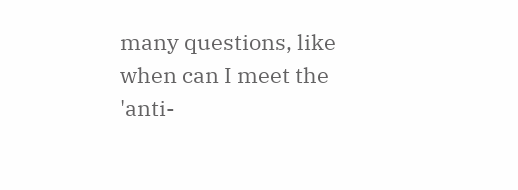many questions, like when can I meet the 'anti-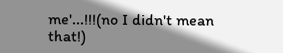me'...!!!(no I didn't mean that!)